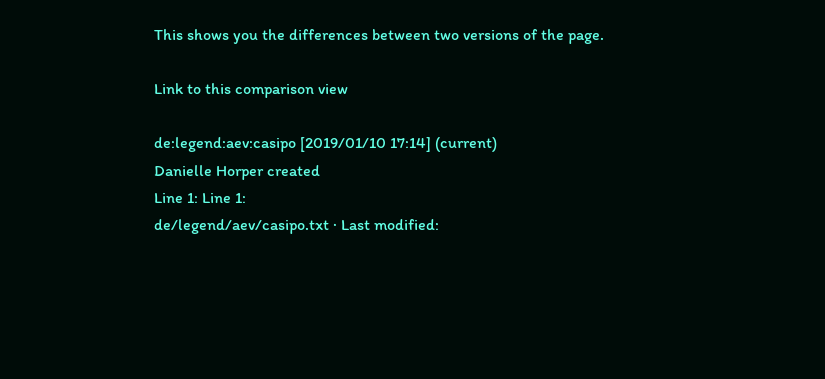This shows you the differences between two versions of the page.

Link to this comparison view

de:legend:aev:casipo [2019/01/10 17:14] (current)
Danielle Horper created
Line 1: Line 1:
de/legend/aev/casipo.txt · Last modified: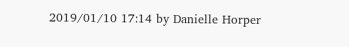2019/01/10 17:14 by Danielle Horper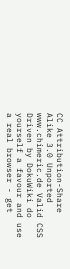CC Attribution-Share Alike 3.0 Unported
www.chimeric.de Valid CSS Driven by DokuWiki do yourself a favour and use a real browser - get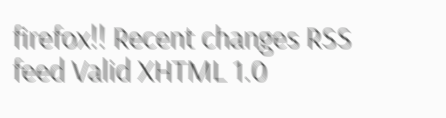firefox!! Recent changes RSS feed Valid XHTML 1.0